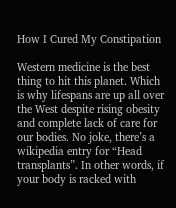How I Cured My Constipation

Western medicine is the best thing to hit this planet. Which is why lifespans are up all over the West despite rising obesity and complete lack of care for our bodies. No joke, there’s a wikipedia entry for “Head transplants”. In other words, if your body is racked with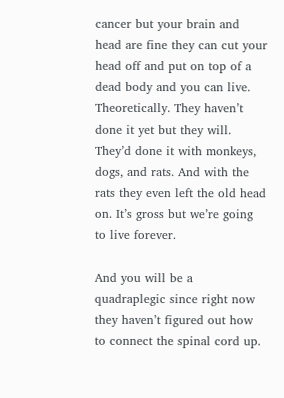cancer but your brain and head are fine they can cut your head off and put on top of a dead body and you can live. Theoretically. They haven’t done it yet but they will. They’d done it with monkeys, dogs, and rats. And with the rats they even left the old head on. It’s gross but we’re going to live forever.

And you will be a quadraplegic since right now they haven’t figured out how to connect the spinal cord up.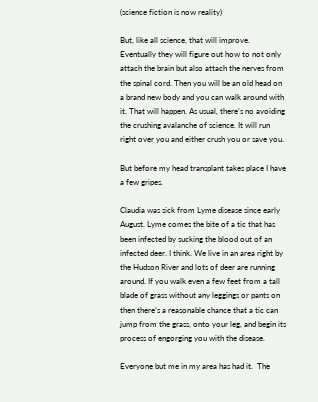(science fiction is now reality)

But, like all science, that will improve. Eventually they will figure out how to not only attach the brain but also attach the nerves from the spinal cord. Then you will be an old head on a brand new body and you can walk around with it. That will happen. As usual, there’s no avoiding the crushing avalanche of science. It will run right over you and either crush you or save you.

But before my head transplant takes place I have a few gripes.

Claudia was sick from Lyme disease since early August. Lyme comes the bite of a tic that has been infected by sucking the blood out of an infected deer. I think. We live in an area right by the Hudson River and lots of deer are running around. If you walk even a few feet from a tall blade of grass without any leggings or pants on then there’s a reasonable chance that a tic can jump from the grass, onto your leg, and begin its process of engorging you with the disease.

Everyone but me in my area has had it.  The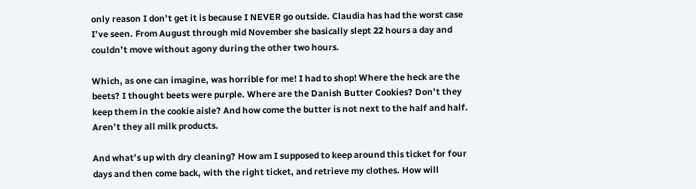only reason I don’t get it is because I NEVER go outside. Claudia has had the worst case I’ve seen. From August through mid November she basically slept 22 hours a day and couldn’t move without agony during the other two hours.

Which, as one can imagine, was horrible for me! I had to shop! Where the heck are the beets? I thought beets were purple. Where are the Danish Butter Cookies? Don’t they keep them in the cookie aisle? And how come the butter is not next to the half and half. Aren’t they all milk products.

And what’s up with dry cleaning? How am I supposed to keep around this ticket for four days and then come back, with the right ticket, and retrieve my clothes. How will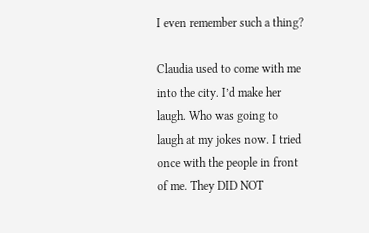I even remember such a thing?

Claudia used to come with me into the city. I’d make her laugh. Who was going to laugh at my jokes now. I tried once with the people in front of me. They DID NOT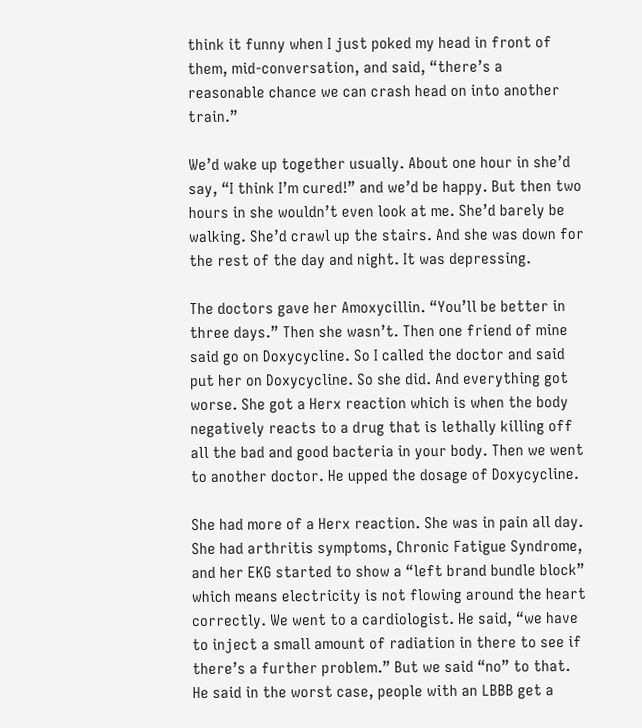think it funny when I just poked my head in front of them, mid-conversation, and said, “there’s a reasonable chance we can crash head on into another train.”

We’d wake up together usually. About one hour in she’d say, “I think I’m cured!” and we’d be happy. But then two hours in she wouldn’t even look at me. She’d barely be walking. She’d crawl up the stairs. And she was down for the rest of the day and night. It was depressing.

The doctors gave her Amoxycillin. “You’ll be better in three days.” Then she wasn’t. Then one friend of mine said go on Doxycycline. So I called the doctor and said put her on Doxycycline. So she did. And everything got worse. She got a Herx reaction which is when the body negatively reacts to a drug that is lethally killing off all the bad and good bacteria in your body. Then we went to another doctor. He upped the dosage of Doxycycline.

She had more of a Herx reaction. She was in pain all day. She had arthritis symptoms, Chronic Fatigue Syndrome, and her EKG started to show a “left brand bundle block” which means electricity is not flowing around the heart correctly. We went to a cardiologist. He said, “we have to inject a small amount of radiation in there to see if there’s a further problem.” But we said “no” to that. He said in the worst case, people with an LBBB get a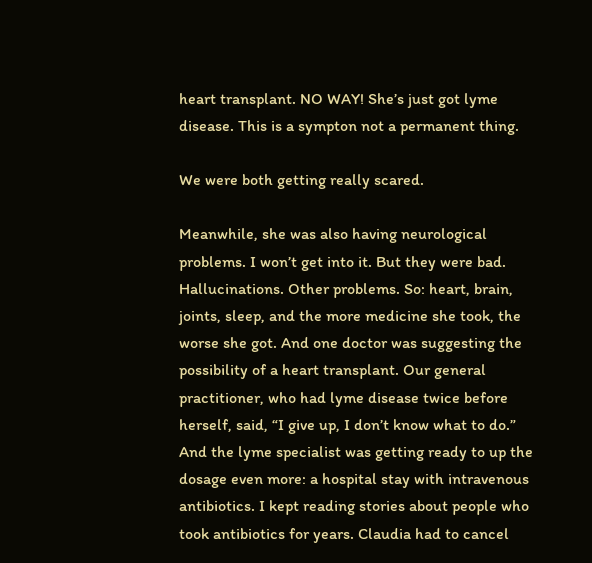heart transplant. NO WAY! She’s just got lyme disease. This is a sympton not a permanent thing.

We were both getting really scared.

Meanwhile, she was also having neurological problems. I won’t get into it. But they were bad. Hallucinations. Other problems. So: heart, brain, joints, sleep, and the more medicine she took, the worse she got. And one doctor was suggesting the possibility of a heart transplant. Our general practitioner, who had lyme disease twice before herself, said, “I give up, I don’t know what to do.” And the lyme specialist was getting ready to up the dosage even more: a hospital stay with intravenous antibiotics. I kept reading stories about people who took antibiotics for years. Claudia had to cancel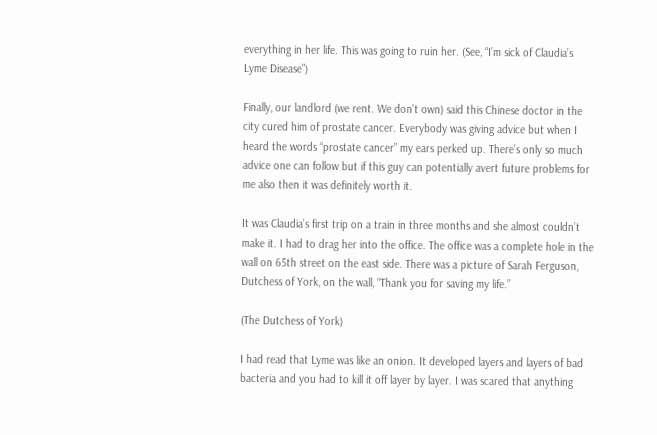everything in her life. This was going to ruin her. (See, “I’m sick of Claudia’s Lyme Disease”)

Finally, our landlord (we rent. We don’t own) said this Chinese doctor in the city cured him of prostate cancer. Everybody was giving advice but when I heard the words “prostate cancer” my ears perked up. There’s only so much advice one can follow but if this guy can potentially avert future problems for me also then it was definitely worth it.

It was Claudia’s first trip on a train in three months and she almost couldn’t make it. I had to drag her into the office. The office was a complete hole in the wall on 65th street on the east side. There was a picture of Sarah Ferguson, Dutchess of York, on the wall, “Thank you for saving my life.”

(The Dutchess of York)

I had read that Lyme was like an onion. It developed layers and layers of bad bacteria and you had to kill it off layer by layer. I was scared that anything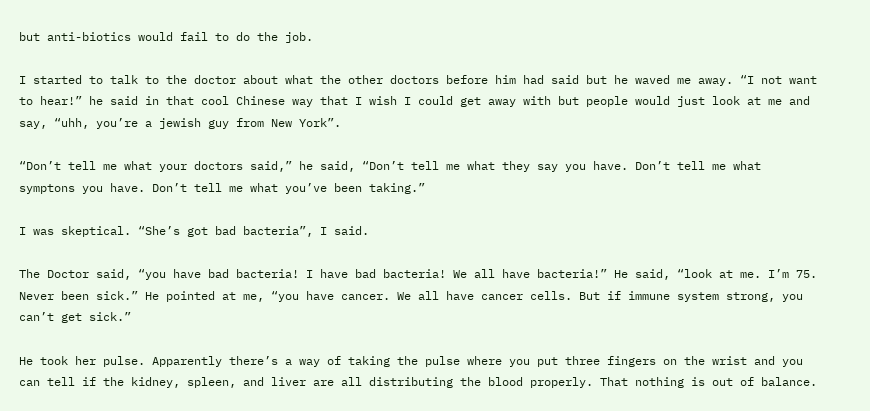but anti-biotics would fail to do the job.

I started to talk to the doctor about what the other doctors before him had said but he waved me away. “I not want to hear!” he said in that cool Chinese way that I wish I could get away with but people would just look at me and say, “uhh, you’re a jewish guy from New York”.

“Don’t tell me what your doctors said,” he said, “Don’t tell me what they say you have. Don’t tell me what symptons you have. Don’t tell me what you’ve been taking.”

I was skeptical. “She’s got bad bacteria”, I said.

The Doctor said, “you have bad bacteria! I have bad bacteria! We all have bacteria!” He said, “look at me. I’m 75. Never been sick.” He pointed at me, “you have cancer. We all have cancer cells. But if immune system strong, you can’t get sick.”

He took her pulse. Apparently there’s a way of taking the pulse where you put three fingers on the wrist and you can tell if the kidney, spleen, and liver are all distributing the blood properly. That nothing is out of balance.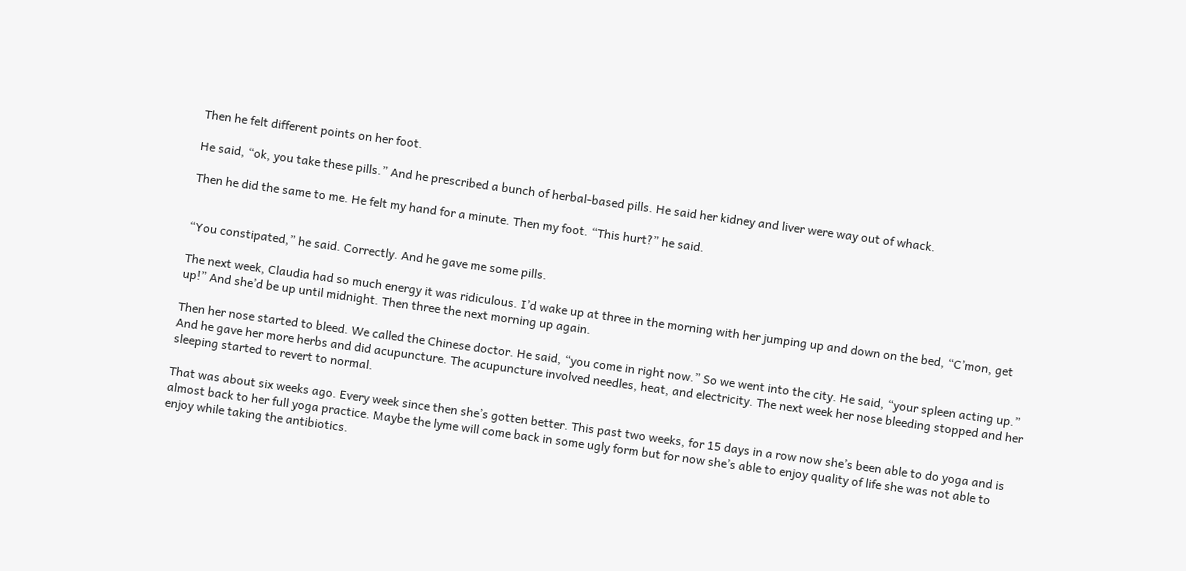Then he felt different points on her foot.

He said, “ok, you take these pills.” And he prescribed a bunch of herbal-based pills. He said her kidney and liver were way out of whack.

Then he did the same to me. He felt my hand for a minute. Then my foot. “This hurt?” he said.


“You constipated,” he said. Correctly. And he gave me some pills.

The next week, Claudia had so much energy it was ridiculous. I’d wake up at three in the morning with her jumping up and down on the bed, “C’mon, get up!” And she’d be up until midnight. Then three the next morning up again.

Then her nose started to bleed. We called the Chinese doctor. He said, “you come in right now.” So we went into the city. He said, “your spleen acting up.” And he gave her more herbs and did acupuncture. The acupuncture involved needles, heat, and electricity. The next week her nose bleeding stopped and her sleeping started to revert to normal.

That was about six weeks ago. Every week since then she’s gotten better. This past two weeks, for 15 days in a row now she’s been able to do yoga and is almost back to her full yoga practice. Maybe the lyme will come back in some ugly form but for now she’s able to enjoy quality of life she was not able to enjoy while taking the antibiotics.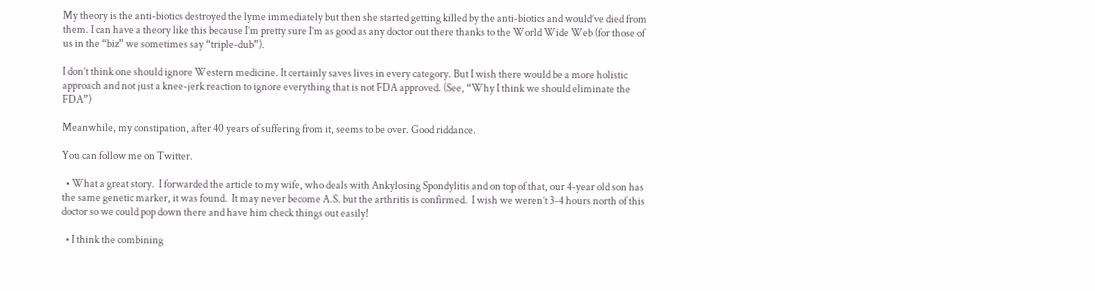My theory is the anti-biotics destroyed the lyme immediately but then she started getting killed by the anti-biotics and would’ve died from them. I can have a theory like this because I’m pretty sure I’m as good as any doctor out there thanks to the World Wide Web (for those of us in the “biz” we sometimes say “triple-dub”).

I don’t think one should ignore Western medicine. It certainly saves lives in every category. But I wish there would be a more holistic approach and not just a knee-jerk reaction to ignore everything that is not FDA approved. (See, “Why I think we should eliminate the FDA”)

Meanwhile, my constipation, after 40 years of suffering from it, seems to be over. Good riddance.

You can follow me on Twitter.

  • What a great story.  I forwarded the article to my wife, who deals with Ankylosing Spondylitis and on top of that, our 4-year old son has the same genetic marker, it was found.  It may never become A.S. but the arthritis is confirmed.  I wish we weren’t 3-4 hours north of this doctor so we could pop down there and have him check things out easily!

  • I think the combining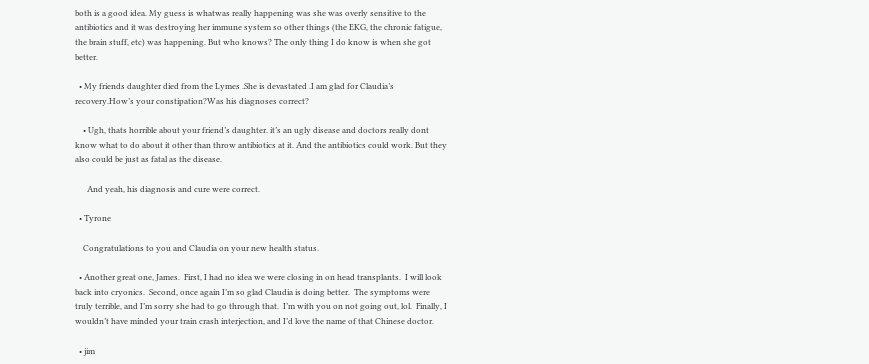both is a good idea. My guess is whatwas really happening was she was overly sensitive to the antibiotics and it was destroying her immune system so other things (the EKG, the chronic fatigue, the brain stuff, etc) was happening. But who knows? The only thing I do know is when she got better.

  • My friends daughter died from the Lymes .She is devastated .I am glad for Claudia’s recovery.How’s your constipation?Was his diagnoses correct?

    • Ugh, thats horrible about your friend’s daughter. it’s an ugly disease and doctors really dont know what to do about it other than throw antibiotics at it. And the antibiotics could work. But they also could be just as fatal as the disease.

      And yeah, his diagnosis and cure were correct.

  • Tyrone

    Congratulations to you and Claudia on your new health status.

  • Another great one, James.  First, I had no idea we were closing in on head transplants.  I will look back into cryonics.  Second, once again I’m so glad Claudia is doing better.  The symptoms were truly terrible, and I’m sorry she had to go through that.  I’m with you on not going out, lol.  Finally, I wouldn’t have minded your train crash interjection, and I’d love the name of that Chinese doctor.

  • jim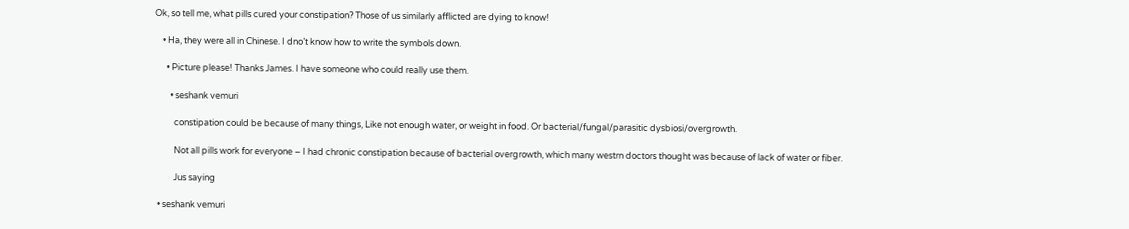Ok, so tell me, what pills cured your constipation? Those of us similarly afflicted are dying to know!

    • Ha, they were all in Chinese. I dno’t know how to write the symbols down.

      • Picture please! Thanks James. I have someone who could really use them.

        • seshank vemuri

          constipation could be because of many things, Like not enough water, or weight in food. Or bacterial/fungal/parasitic dysbiosi/overgrowth.

          Not all pills work for everyone – I had chronic constipation because of bacterial overgrowth, which many westrn doctors thought was because of lack of water or fiber.

          Jus saying

  • seshank vemuri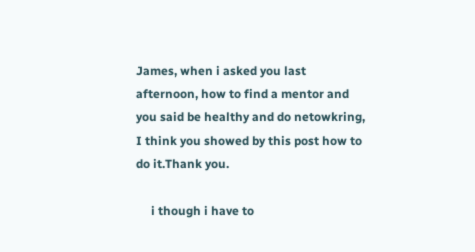James, when i asked you last afternoon, how to find a mentor and you said be healthy and do netowkring, I think you showed by this post how to do it.Thank you.

     i though i have to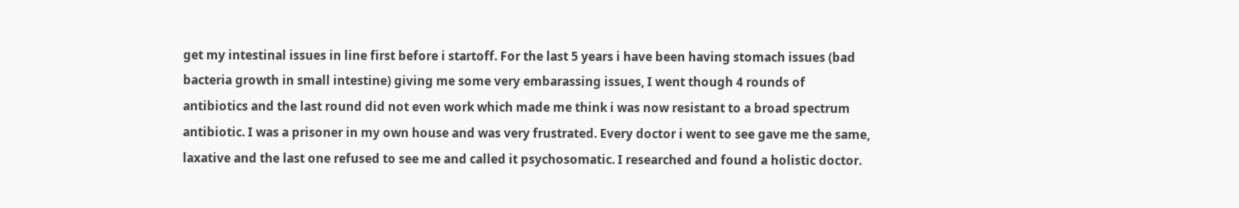get my intestinal issues in line first before i startoff. For the last 5 years i have been having stomach issues (bad bacteria growth in small intestine) giving me some very embarassing issues, I went though 4 rounds of antibiotics and the last round did not even work which made me think i was now resistant to a broad spectrum antibiotic. I was a prisoner in my own house and was very frustrated. Every doctor i went to see gave me the same, laxative and the last one refused to see me and called it psychosomatic. I researched and found a holistic doctor.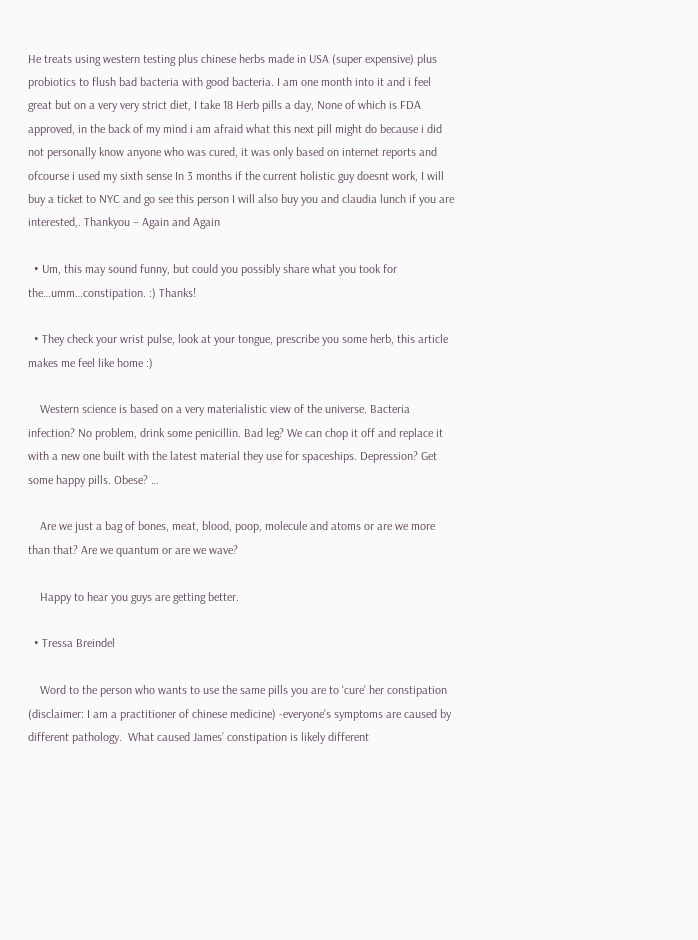He treats using western testing plus chinese herbs made in USA (super expensive) plus probiotics to flush bad bacteria with good bacteria. I am one month into it and i feel great but on a very very strict diet, I take 18 Herb pills a day, None of which is FDA approved, in the back of my mind i am afraid what this next pill might do because i did not personally know anyone who was cured, it was only based on internet reports and ofcourse i used my sixth sense In 3 months if the current holistic guy doesnt work, I will buy a ticket to NYC and go see this person I will also buy you and claudia lunch if you are interested,. Thankyou – Again and Again

  • Um, this may sound funny, but could you possibly share what you took for the…umm…constipation. :) Thanks!

  • They check your wrist pulse, look at your tongue, prescribe you some herb, this article makes me feel like home :)

    Western science is based on a very materialistic view of the universe. Bacteria infection? No problem, drink some penicillin. Bad leg? We can chop it off and replace it with a new one built with the latest material they use for spaceships. Depression? Get some happy pills. Obese? …

    Are we just a bag of bones, meat, blood, poop, molecule and atoms or are we more than that? Are we quantum or are we wave?

    Happy to hear you guys are getting better.

  • Tressa Breindel

    Word to the person who wants to use the same pills you are to ‘cure’ her constipation (disclaimer: I am a practitioner of chinese medicine) -everyone’s symptoms are caused by different pathology.  What caused James’ constipation is likely different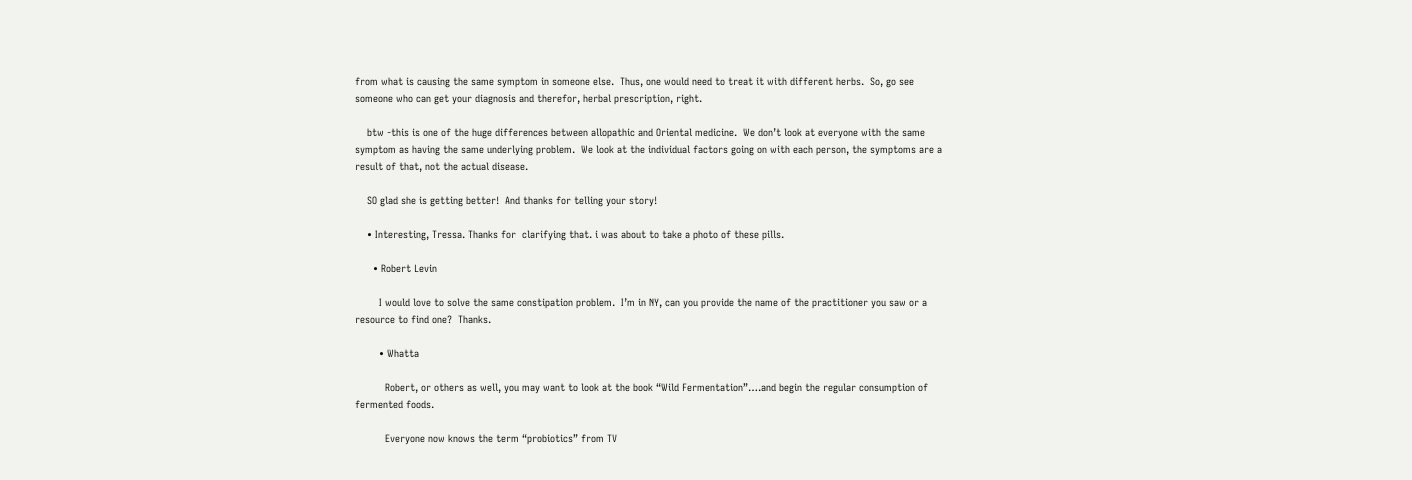from what is causing the same symptom in someone else.  Thus, one would need to treat it with different herbs.  So, go see someone who can get your diagnosis and therefor, herbal prescription, right.

    btw -this is one of the huge differences between allopathic and Oriental medicine.  We don’t look at everyone with the same symptom as having the same underlying problem.  We look at the individual factors going on with each person, the symptoms are a result of that, not the actual disease.

    SO glad she is getting better!  And thanks for telling your story!

    • Interesting, Tressa. Thanks for  clarifying that. i was about to take a photo of these pills.

      • Robert Levin

        I would love to solve the same constipation problem.  I’m in NY, can you provide the name of the practitioner you saw or a resource to find one?  Thanks.

        • Whatta

          Robert, or others as well, you may want to look at the book “Wild Fermentation”….and begin the regular consumption of fermented foods.

          Everyone now knows the term “probiotics” from TV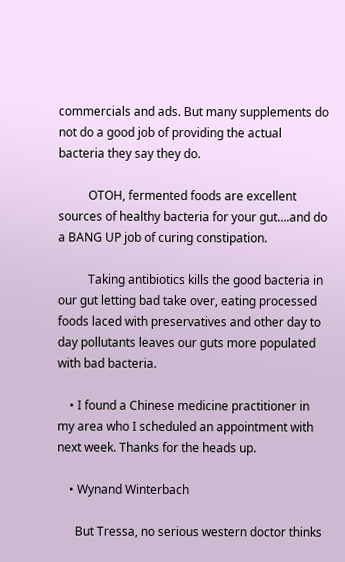commercials and ads. But many supplements do not do a good job of providing the actual bacteria they say they do.

          OTOH, fermented foods are excellent sources of healthy bacteria for your gut….and do a BANG UP job of curing constipation.

          Taking antibiotics kills the good bacteria in our gut letting bad take over, eating processed foods laced with preservatives and other day to day pollutants leaves our guts more populated with bad bacteria.

    • I found a Chinese medicine practitioner in my area who I scheduled an appointment with next week. Thanks for the heads up.

    • Wynand Winterbach

      But Tressa, no serious western doctor thinks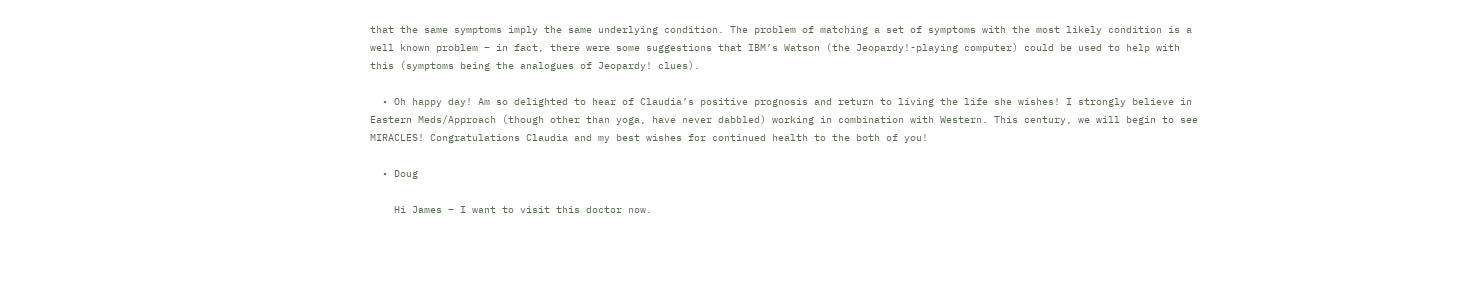that the same symptoms imply the same underlying condition. The problem of matching a set of symptoms with the most likely condition is a well known problem – in fact, there were some suggestions that IBM’s Watson (the Jeopardy!-playing computer) could be used to help with this (symptoms being the analogues of Jeopardy! clues).

  • Oh happy day! Am so delighted to hear of Claudia’s positive prognosis and return to living the life she wishes! I strongly believe in Eastern Meds/Approach (though other than yoga, have never dabbled) working in combination with Western. This century, we will begin to see MIRACLES! Congratulations Claudia and my best wishes for continued health to the both of you!

  • Doug

    Hi James – I want to visit this doctor now.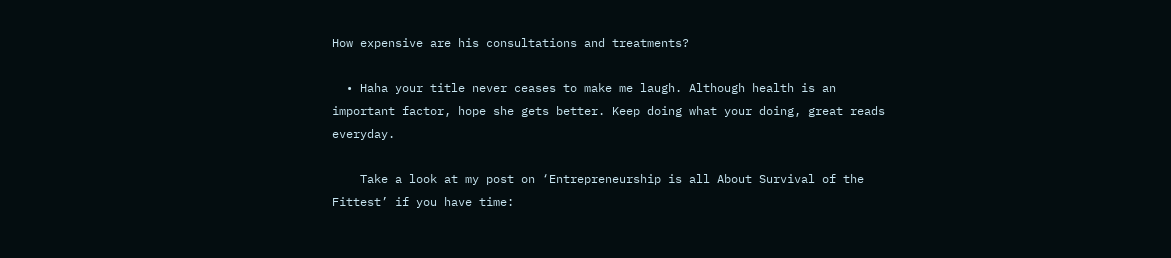How expensive are his consultations and treatments?

  • Haha your title never ceases to make me laugh. Although health is an important factor, hope she gets better. Keep doing what your doing, great reads everyday.

    Take a look at my post on ‘Entrepreneurship is all About Survival of the Fittest’ if you have time: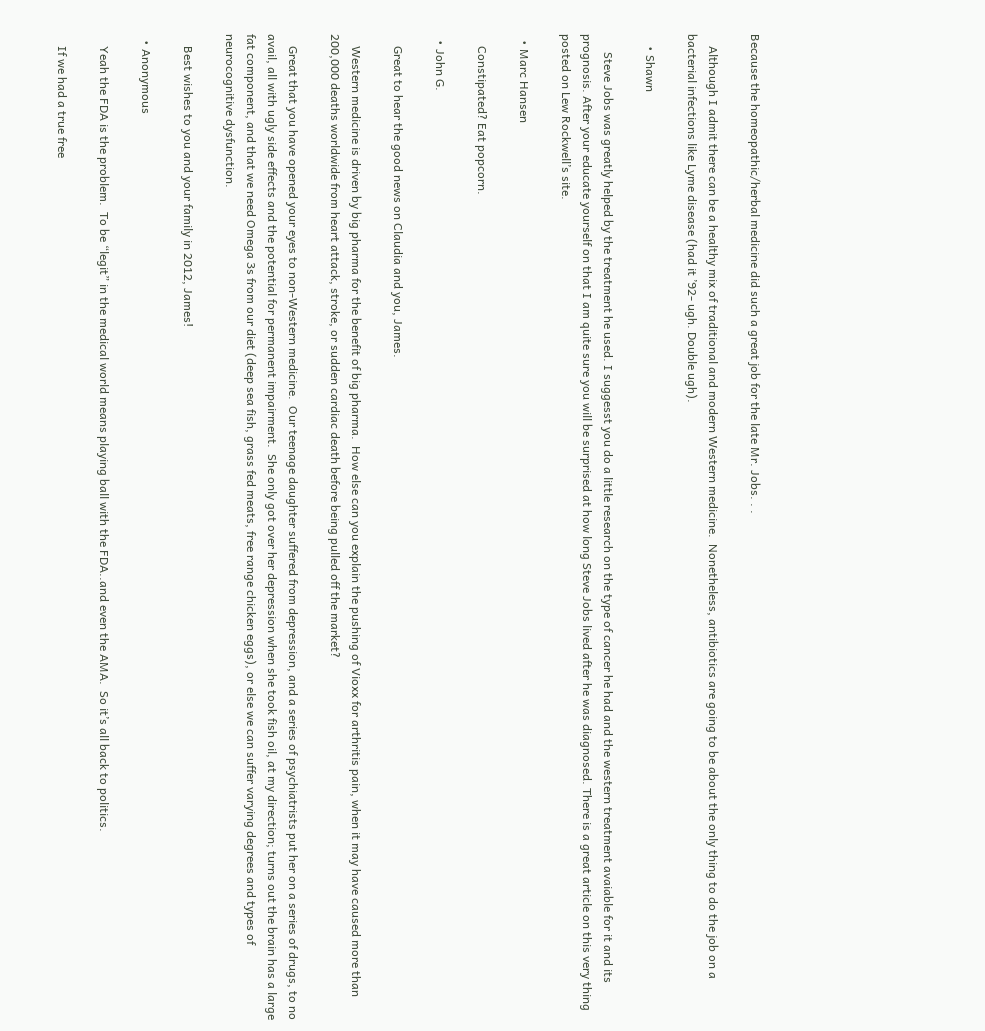Because the homeopathic/herbal medicine did such a great job for the late Mr. Jobs. . .

    Although I admit there can be a healthy mix of traditional and modern Western medicine.  Nonetheless, antibiotics are going to be about the only thing to do the job on a bacterial infections like Lyme disease (had it ’92- ugh. Double ugh).

    • Shawn

      Steve Jobs was greatly helped by the treatment he used. I suggesst you do a little research on the type of cancer he had and the western treatment avaiable for it and its prognosis. After your educate yourself on that I am quite sure you will be surprised at how long Steve Jobs lived after he was diagnosed. There is a great article on this very thing posted on Lew Rockwell’s site.

  • Marc Hansen

    Constipated? Eat popcorn.

  • John G.

    Great to hear the good news on Claudia and you, James.

    Western medicine is driven by big pharma for the benefit of big pharma.  How else can you explain the pushing of Vioxx for arthritis pain, when it may have caused more than 200,000 deaths worldwide from heart attack, stroke, or sudden cardiac death before being pulled off the market?

    Great that you have opened your eyes to non-Western medicine.  Our teenage daughter suffered from depression, and a series of psychiatrists put her on a series of drugs, to no avail, all with ugly side effects and the potential for permanent impairment.  She only got over her depression when she took fish oil, at my direction; turns out the brain has a large fat component, and that we need Omega 3s from our diet (deep sea fish, grass fed meats, free range chicken eggs), or else we can suffer varying degrees and types of neurocognitive dysfunction.

    Best wishes to you and your family in 2012, James!

  • Anonymous

    Yeah the FDA is the problem.  To be “legit” in the medical world means playing ball with the FDA..and even the AMA.  So it’s all back to politics.

    If we had a true free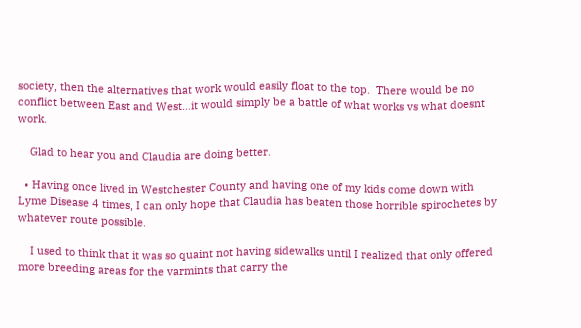society, then the alternatives that work would easily float to the top.  There would be no conflict between East and West…it would simply be a battle of what works vs what doesnt work.

    Glad to hear you and Claudia are doing better.

  • Having once lived in Westchester County and having one of my kids come down with Lyme Disease 4 times, I can only hope that Claudia has beaten those horrible spirochetes by whatever route possible.

    I used to think that it was so quaint not having sidewalks until I realized that only offered more breeding areas for the varmints that carry the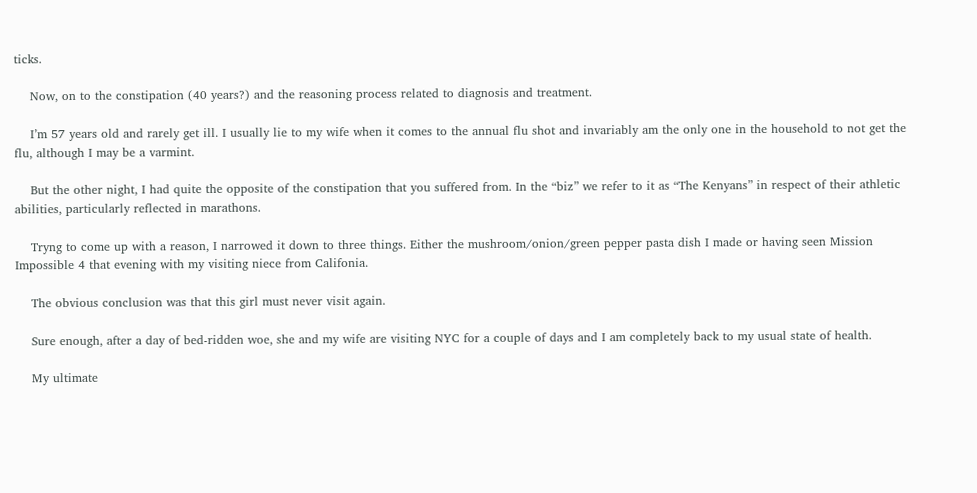ticks.

    Now, on to the constipation (40 years?) and the reasoning process related to diagnosis and treatment.

    I’m 57 years old and rarely get ill. I usually lie to my wife when it comes to the annual flu shot and invariably am the only one in the household to not get the flu, although I may be a varmint.

    But the other night, I had quite the opposite of the constipation that you suffered from. In the “biz” we refer to it as “The Kenyans” in respect of their athletic abilities, particularly reflected in marathons.

    Tryng to come up with a reason, I narrowed it down to three things. Either the mushroom/onion/green pepper pasta dish I made or having seen Mission Impossible 4 that evening with my visiting niece from Califonia.

    The obvious conclusion was that this girl must never visit again.

    Sure enough, after a day of bed-ridden woe, she and my wife are visiting NYC for a couple of days and I am completely back to my usual state of health.

    My ultimate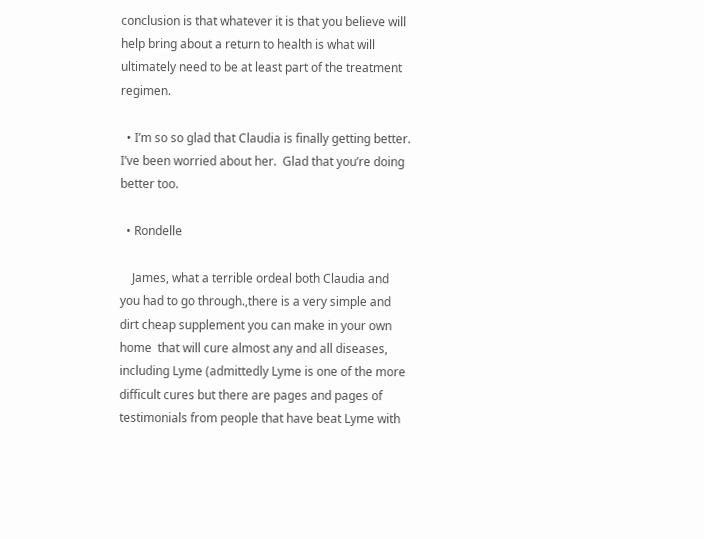conclusion is that whatever it is that you believe will help bring about a return to health is what will ultimately need to be at least part of the treatment regimen.

  • I’m so so glad that Claudia is finally getting better.  I’ve been worried about her.  Glad that you’re doing better too.

  • Rondelle

    James, what a terrible ordeal both Claudia and you had to go through.,there is a very simple and dirt cheap supplement you can make in your own home  that will cure almost any and all diseases, including Lyme (admittedly Lyme is one of the more difficult cures but there are pages and pages of testimonials from people that have beat Lyme with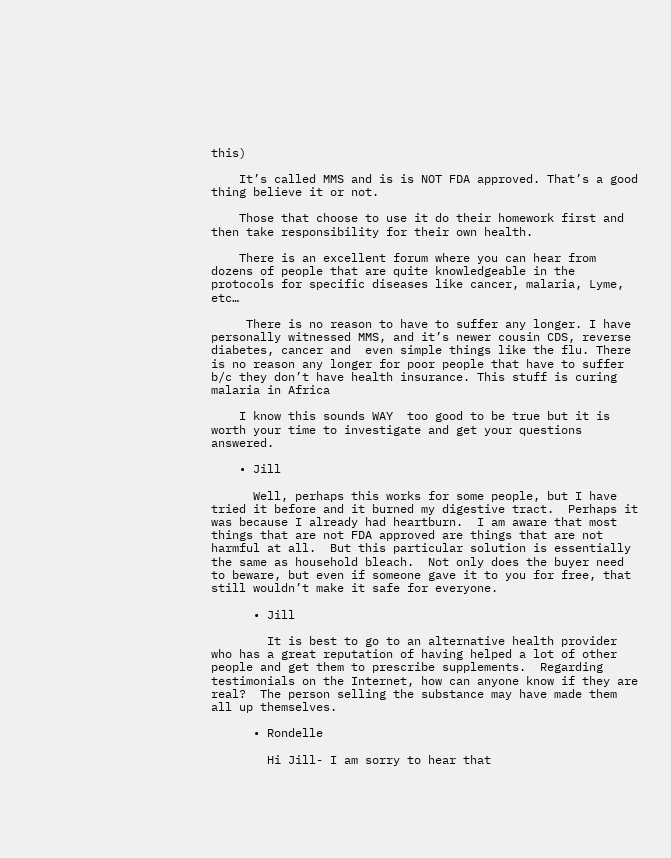this)

    It’s called MMS and is is NOT FDA approved. That’s a good thing believe it or not.

    Those that choose to use it do their homework first and then take responsibility for their own health.

    There is an excellent forum where you can hear from dozens of people that are quite knowledgeable in the protocols for specific diseases like cancer, malaria, Lyme, etc…

     There is no reason to have to suffer any longer. I have personally witnessed MMS, and it’s newer cousin CDS, reverse diabetes, cancer and  even simple things like the flu. There is no reason any longer for poor people that have to suffer b/c they don’t have health insurance. This stuff is curing malaria in Africa

    I know this sounds WAY  too good to be true but it is worth your time to investigate and get your questions answered.

    • Jill

      Well, perhaps this works for some people, but I have tried it before and it burned my digestive tract.  Perhaps it was because I already had heartburn.  I am aware that most things that are not FDA approved are things that are not harmful at all.  But this particular solution is essentially the same as household bleach.  Not only does the buyer need to beware, but even if someone gave it to you for free, that still wouldn’t make it safe for everyone.

      • Jill

        It is best to go to an alternative health provider who has a great reputation of having helped a lot of other people and get them to prescribe supplements.  Regarding testimonials on the Internet, how can anyone know if they are real?  The person selling the substance may have made them all up themselves.

      • Rondelle

        Hi Jill- I am sorry to hear that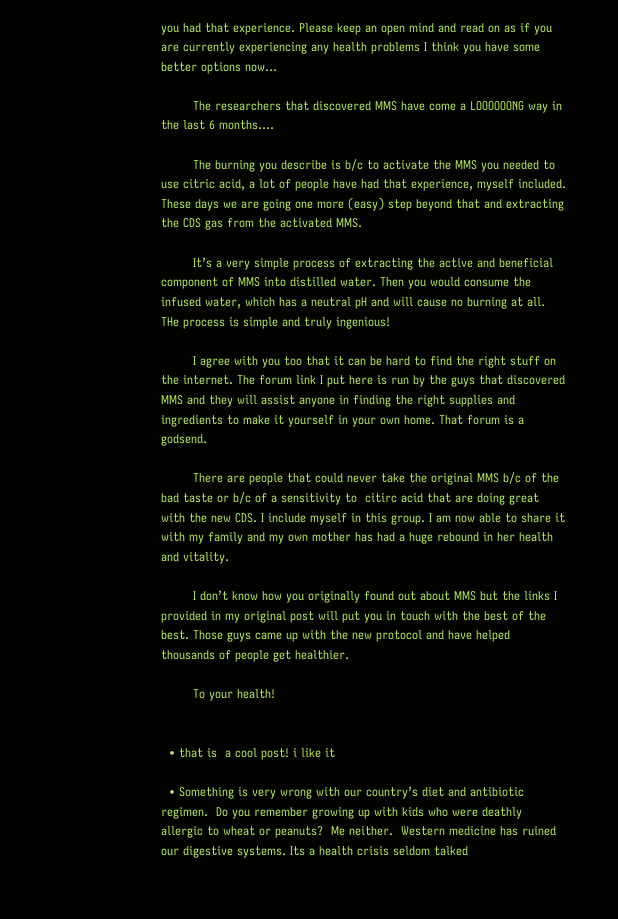you had that experience. Please keep an open mind and read on as if you are currently experiencing any health problems I think you have some better options now…

        The researchers that discovered MMS have come a LOOOOOONG way in the last 6 months….

        The burning you describe is b/c to activate the MMS you needed to use citric acid, a lot of people have had that experience, myself included. These days we are going one more (easy) step beyond that and extracting the CDS gas from the activated MMS.

        It’s a very simple process of extracting the active and beneficial component of MMS into distilled water. Then you would consume the infused water, which has a neutral pH and will cause no burning at all.  THe process is simple and truly ingenious!

        I agree with you too that it can be hard to find the right stuff on the internet. The forum link I put here is run by the guys that discovered MMS and they will assist anyone in finding the right supplies and ingredients to make it yourself in your own home. That forum is a godsend.

        There are people that could never take the original MMS b/c of the bad taste or b/c of a sensitivity to  citirc acid that are doing great with the new CDS. I include myself in this group. I am now able to share it with my family and my own mother has had a huge rebound in her health and vitality.

        I don’t know how you originally found out about MMS but the links I provided in my original post will put you in touch with the best of the best. Those guys came up with the new protocol and have helped thousands of people get healthier.

        To your health!


  • that is  a cool post! i like it

  • Something is very wrong with our country’s diet and antibiotic regimen.  Do you remember growing up with kids who were deathly allergic to wheat or peanuts?  Me neither.  Western medicine has ruined our digestive systems. Its a health crisis seldom talked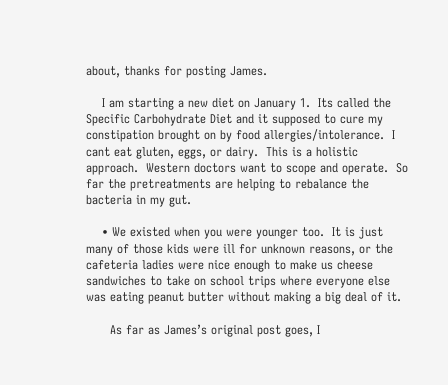about, thanks for posting James.

    I am starting a new diet on January 1.  Its called the Specific Carbohydrate Diet and it supposed to cure my constipation brought on by food allergies/intolerance.  I cant eat gluten, eggs, or dairy.  This is a holistic approach.  Western doctors want to scope and operate.  So far the pretreatments are helping to rebalance the bacteria in my gut.

    • We existed when you were younger too.  It is just many of those kids were ill for unknown reasons, or the cafeteria ladies were nice enough to make us cheese sandwiches to take on school trips where everyone else was eating peanut butter without making a big deal of it.

      As far as James’s original post goes, I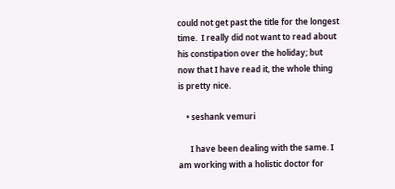could not get past the title for the longest time.  I really did not want to read about his constipation over the holiday; but now that I have read it, the whole thing is pretty nice.

    • seshank vemuri

      I have been dealing with the same. I am working with a holistic doctor for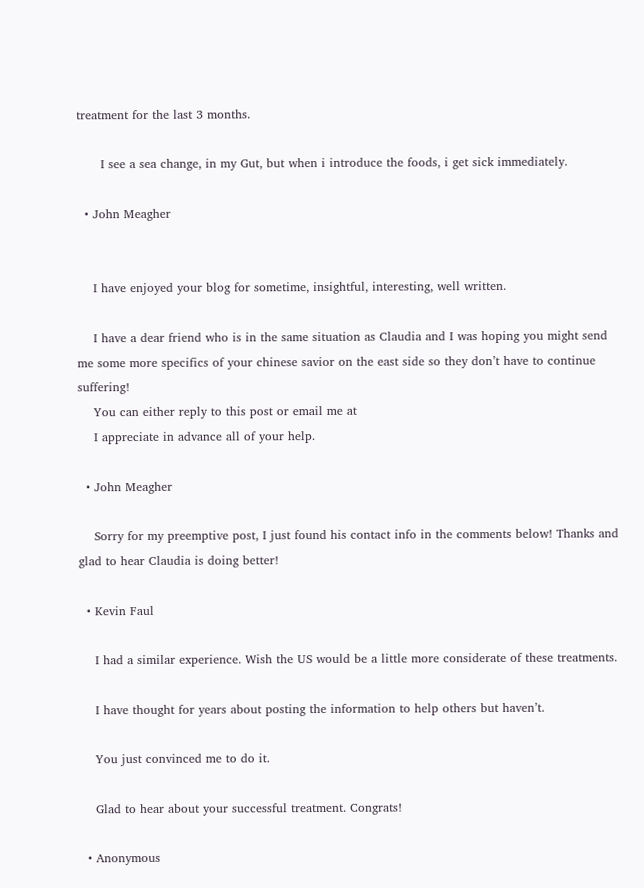treatment for the last 3 months.

      I see a sea change, in my Gut, but when i introduce the foods, i get sick immediately.

  • John Meagher


    I have enjoyed your blog for sometime, insightful, interesting, well written.

    I have a dear friend who is in the same situation as Claudia and I was hoping you might send me some more specifics of your chinese savior on the east side so they don’t have to continue suffering!
    You can either reply to this post or email me at
    I appreciate in advance all of your help.

  • John Meagher

    Sorry for my preemptive post, I just found his contact info in the comments below! Thanks and glad to hear Claudia is doing better!

  • Kevin Faul

    I had a similar experience. Wish the US would be a little more considerate of these treatments.

    I have thought for years about posting the information to help others but haven’t.

    You just convinced me to do it.

    Glad to hear about your successful treatment. Congrats!

  • Anonymous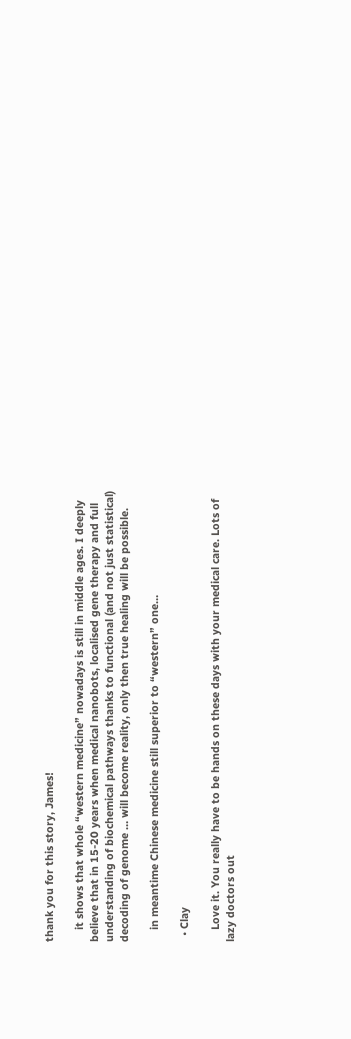thank you for this story, James!

    it shows that whole “western medicine” nowadays is still in middle ages. I deeply believe that in 15-20 years when medical nanobots, localised gene therapy and full understanding of biochemical pathways thanks to functional (and not just statistical) decoding of genome … will become reality, only then true healing will be possible.

    in meantime Chinese medicine still superior to “western” one…

  • Clay

    Love it. You really have to be hands on these days with your medical care. Lots of lazy doctors out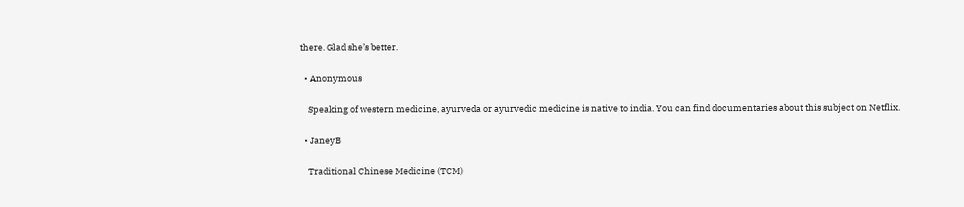there. Glad she’s better.

  • Anonymous

    Speaking of western medicine, ayurveda or ayurvedic medicine is native to india. You can find documentaries about this subject on Netflix.

  • JaneyB

    Traditional Chinese Medicine (TCM)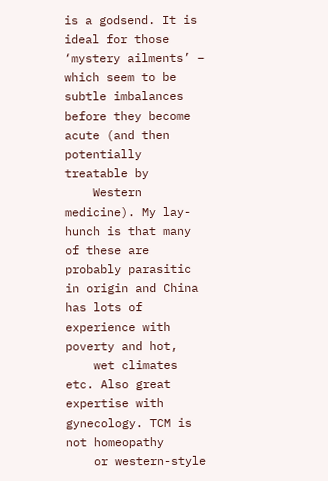is a godsend. It is ideal for those ‘mystery ailments’ – which seem to be subtle imbalances before they become acute (and then potentially treatable by
    Western medicine). My lay-hunch is that many of these are probably parasitic in origin and China has lots of experience with poverty and hot,
    wet climates etc. Also great expertise with gynecology. TCM is not homeopathy
    or western-style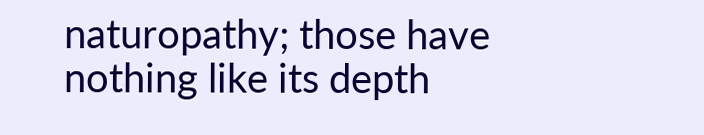naturopathy; those have nothing like its depth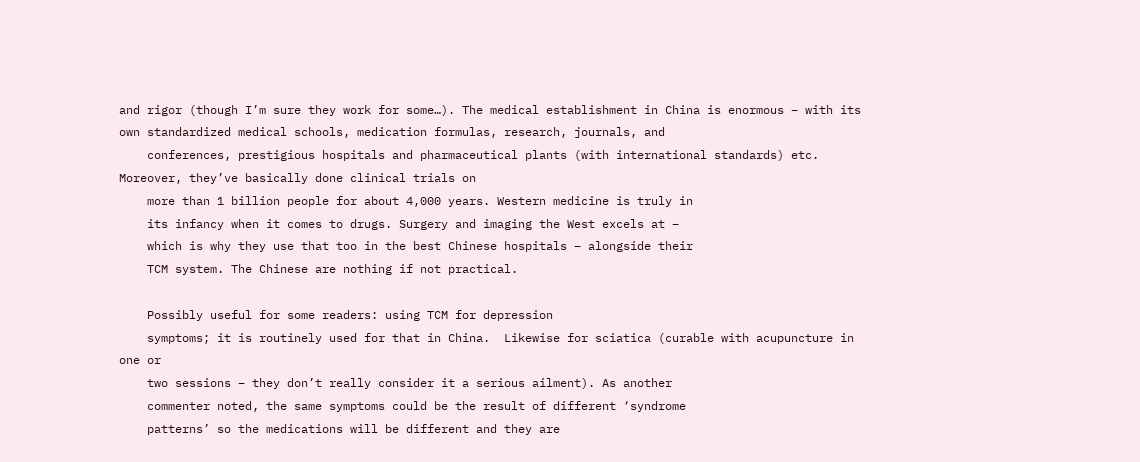and rigor (though I’m sure they work for some…). The medical establishment in China is enormous – with its own standardized medical schools, medication formulas, research, journals, and
    conferences, prestigious hospitals and pharmaceutical plants (with international standards) etc. Moreover, they’ve basically done clinical trials on
    more than 1 billion people for about 4,000 years. Western medicine is truly in
    its infancy when it comes to drugs. Surgery and imaging the West excels at –
    which is why they use that too in the best Chinese hospitals – alongside their
    TCM system. The Chinese are nothing if not practical.

    Possibly useful for some readers: using TCM for depression
    symptoms; it is routinely used for that in China.  Likewise for sciatica (curable with acupuncture in one or
    two sessions – they don’t really consider it a serious ailment). As another
    commenter noted, the same symptoms could be the result of different ‘syndrome
    patterns’ so the medications will be different and they are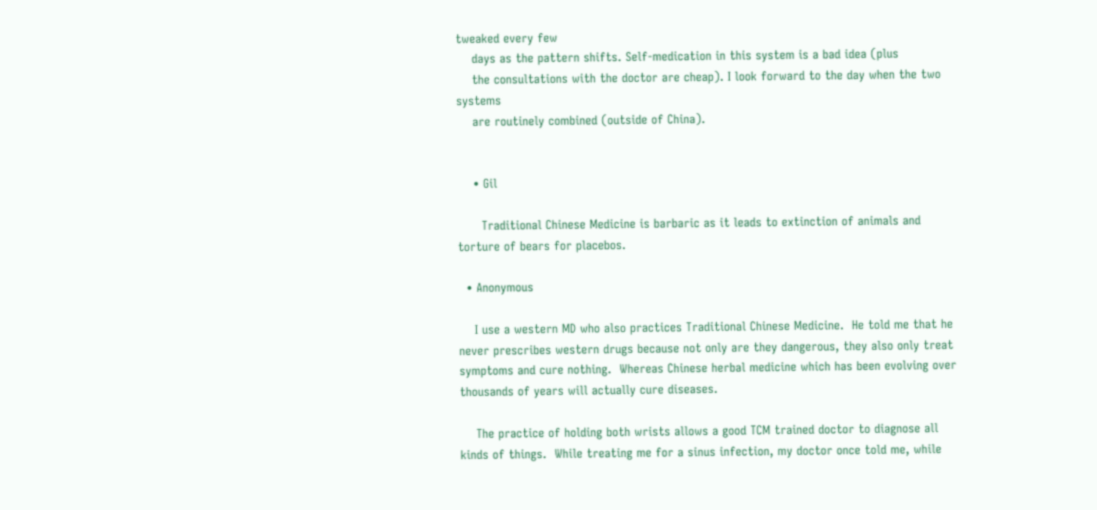tweaked every few
    days as the pattern shifts. Self-medication in this system is a bad idea (plus
    the consultations with the doctor are cheap). I look forward to the day when the two systems
    are routinely combined (outside of China).


    • Gil

      Traditional Chinese Medicine is barbaric as it leads to extinction of animals and torture of bears for placebos.

  • Anonymous

    I use a western MD who also practices Traditional Chinese Medicine.  He told me that he never prescribes western drugs because not only are they dangerous, they also only treat symptoms and cure nothing.  Whereas Chinese herbal medicine which has been evolving over thousands of years will actually cure diseases.

    The practice of holding both wrists allows a good TCM trained doctor to diagnose all kinds of things.  While treating me for a sinus infection, my doctor once told me, while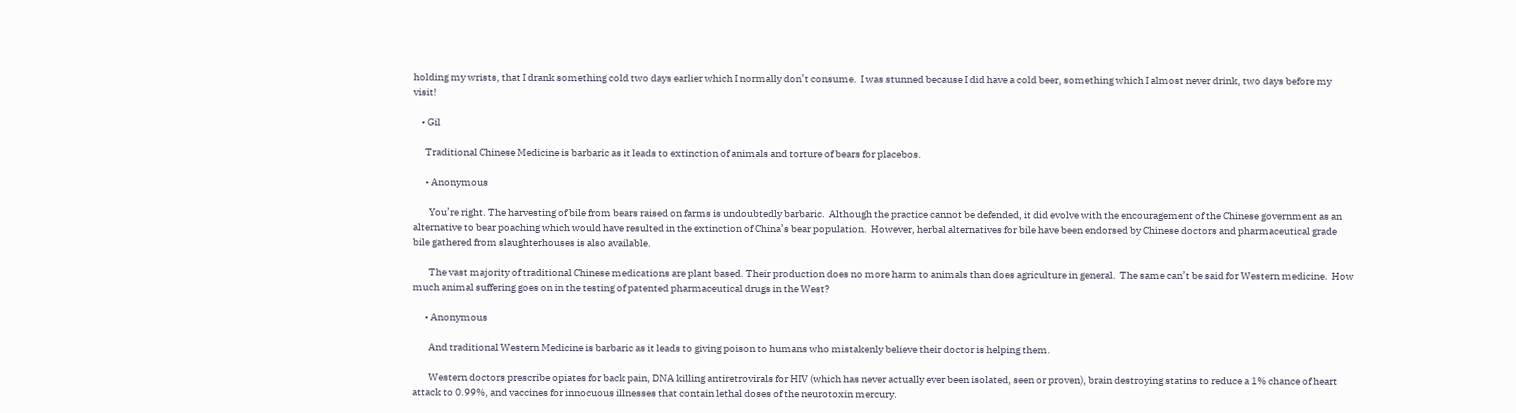holding my wrists, that I drank something cold two days earlier which I normally don’t consume.  I was stunned because I did have a cold beer, something which I almost never drink, two days before my visit!

    • Gil

      Traditional Chinese Medicine is barbaric as it leads to extinction of animals and torture of bears for placebos.

      • Anonymous

        You’re right. The harvesting of bile from bears raised on farms is undoubtedly barbaric.  Although the practice cannot be defended, it did evolve with the encouragement of the Chinese government as an alternative to bear poaching which would have resulted in the extinction of China’s bear population.  However, herbal alternatives for bile have been endorsed by Chinese doctors and pharmaceutical grade bile gathered from slaughterhouses is also available.

        The vast majority of traditional Chinese medications are plant based. Their production does no more harm to animals than does agriculture in general.  The same can’t be said for Western medicine.  How much animal suffering goes on in the testing of patented pharmaceutical drugs in the West?

      • Anonymous

        And traditional Western Medicine is barbaric as it leads to giving poison to humans who mistakenly believe their doctor is helping them.

        Western doctors prescribe opiates for back pain, DNA killing antiretrovirals for HIV (which has never actually ever been isolated, seen or proven), brain destroying statins to reduce a 1% chance of heart attack to 0.99%, and vaccines for innocuous illnesses that contain lethal doses of the neurotoxin mercury.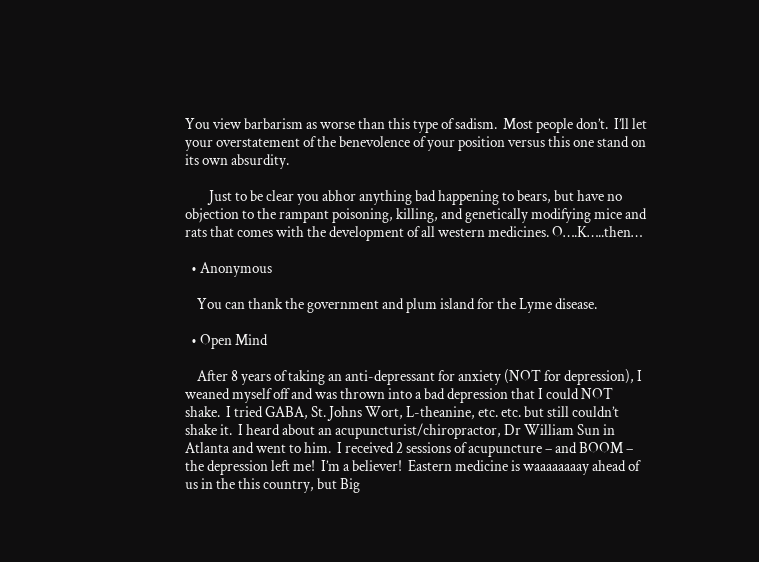You view barbarism as worse than this type of sadism.  Most people don’t.  I’ll let your overstatement of the benevolence of your position versus this one stand on its own absurdity.

        Just to be clear you abhor anything bad happening to bears, but have no objection to the rampant poisoning, killing, and genetically modifying mice and rats that comes with the development of all western medicines. O….K…..then…

  • Anonymous

    You can thank the government and plum island for the Lyme disease.

  • Open Mind

    After 8 years of taking an anti-depressant for anxiety (NOT for depression), I weaned myself off and was thrown into a bad depression that I could NOT shake.  I tried GABA, St. Johns Wort, L-theanine, etc. etc. but still couldn’t shake it.  I heard about an acupuncturist/chiropractor, Dr William Sun in Atlanta and went to him.  I received 2 sessions of acupuncture – and BOOM – the depression left me!  I’m a believer!  Eastern medicine is waaaaaaaay ahead of us in the this country, but Big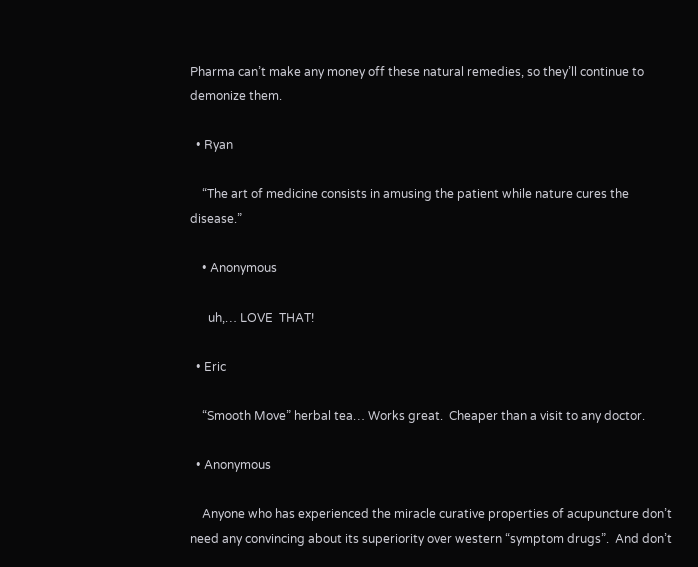Pharma can’t make any money off these natural remedies, so they’ll continue to demonize them.

  • Ryan

    “The art of medicine consists in amusing the patient while nature cures the disease.”

    • Anonymous

      uh,… LOVE  THAT!

  • Eric

    “Smooth Move” herbal tea… Works great.  Cheaper than a visit to any doctor.

  • Anonymous

    Anyone who has experienced the miracle curative properties of acupuncture don’t need any convincing about its superiority over western “symptom drugs”.  And don’t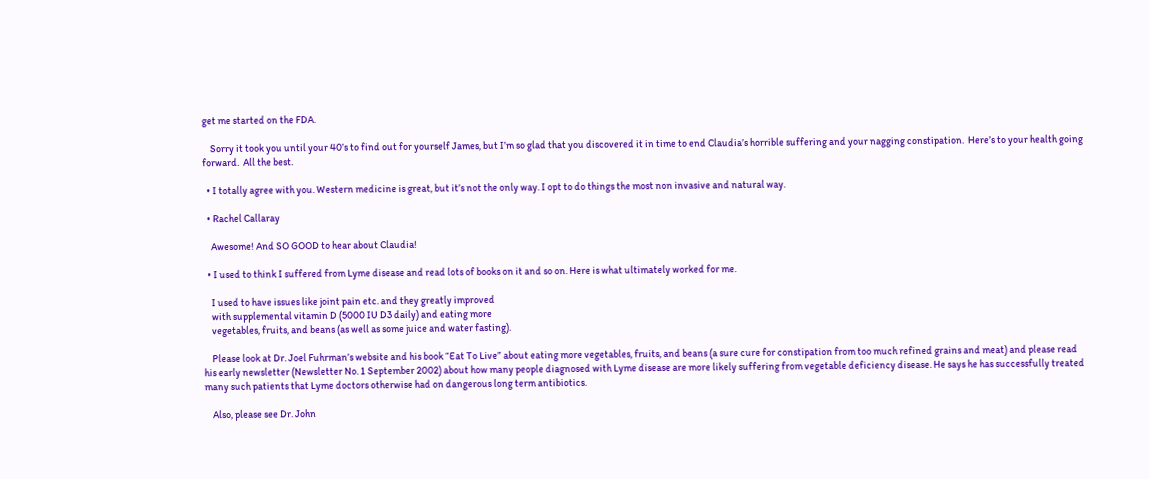get me started on the FDA.

    Sorry it took you until your 40’s to find out for yourself James, but I’m so glad that you discovered it in time to end Claudia’s horrible suffering and your nagging constipation.  Here’s to your health going forward.  All the best.

  • I totally agree with you. Western medicine is great, but it’s not the only way. I opt to do things the most non invasive and natural way.

  • Rachel Callaray

    Awesome! And SO GOOD to hear about Claudia!

  • I used to think I suffered from Lyme disease and read lots of books on it and so on. Here is what ultimately worked for me.

    I used to have issues like joint pain etc. and they greatly improved
    with supplemental vitamin D (5000 IU D3 daily) and eating more
    vegetables, fruits, and beans (as well as some juice and water fasting).

    Please look at Dr. Joel Fuhrman’s website and his book “Eat To Live” about eating more vegetables, fruits, and beans (a sure cure for constipation from too much refined grains and meat) and please read his early newsletter (Newsletter No. 1 September 2002) about how many people diagnosed with Lyme disease are more likely suffering from vegetable deficiency disease. He says he has successfully treated many such patients that Lyme doctors otherwise had on dangerous long term antibiotics.

    Also, please see Dr. John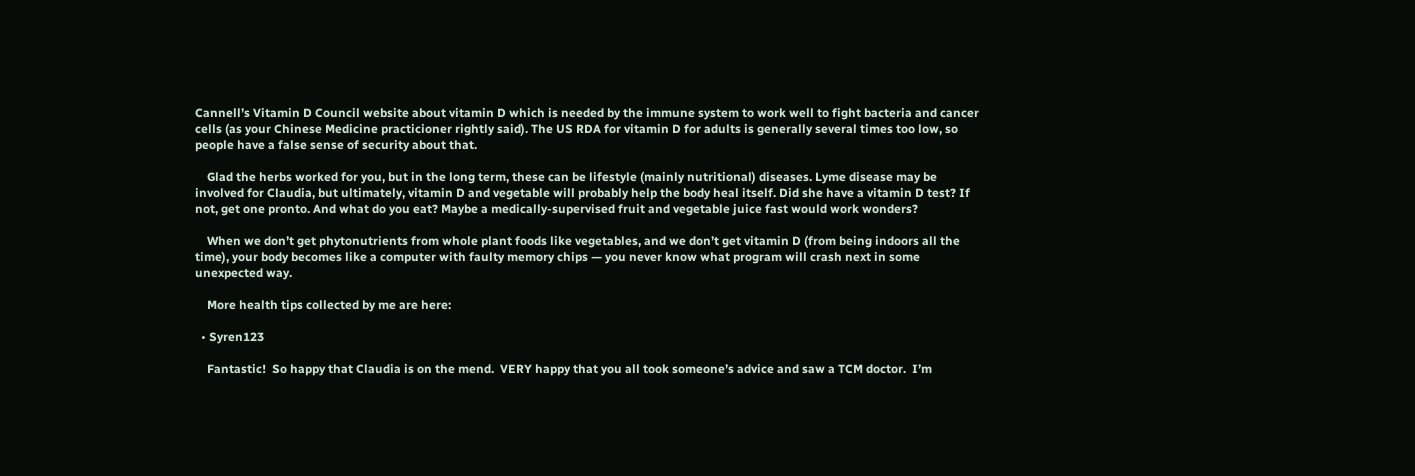Cannell’s Vitamin D Council website about vitamin D which is needed by the immune system to work well to fight bacteria and cancer cells (as your Chinese Medicine practicioner rightly said). The US RDA for vitamin D for adults is generally several times too low, so people have a false sense of security about that.

    Glad the herbs worked for you, but in the long term, these can be lifestyle (mainly nutritional) diseases. Lyme disease may be involved for Claudia, but ultimately, vitamin D and vegetable will probably help the body heal itself. Did she have a vitamin D test? If not, get one pronto. And what do you eat? Maybe a medically-supervised fruit and vegetable juice fast would work wonders?

    When we don’t get phytonutrients from whole plant foods like vegetables, and we don’t get vitamin D (from being indoors all the time), your body becomes like a computer with faulty memory chips — you never know what program will crash next in some unexpected way.

    More health tips collected by me are here:

  • Syren123

    Fantastic!  So happy that Claudia is on the mend.  VERY happy that you all took someone’s advice and saw a TCM doctor.  I’m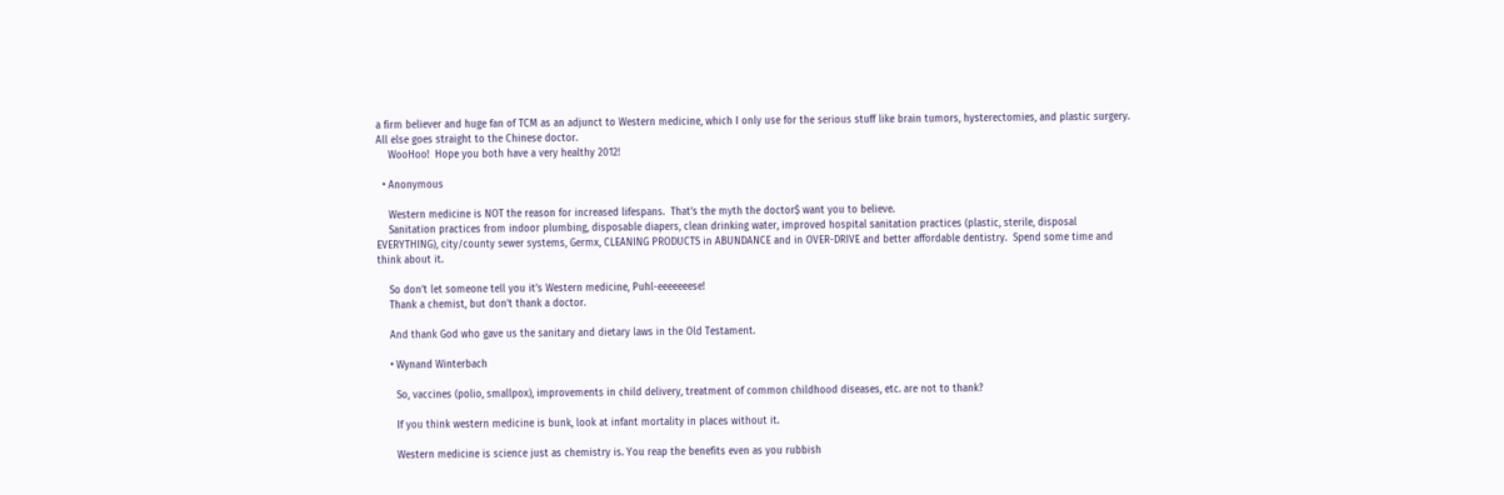a firm believer and huge fan of TCM as an adjunct to Western medicine, which I only use for the serious stuff like brain tumors, hysterectomies, and plastic surgery.  All else goes straight to the Chinese doctor.
    WooHoo!  Hope you both have a very healthy 2012!

  • Anonymous

    Western medicine is NOT the reason for increased lifespans.  That’s the myth the doctor$ want you to believe.
    Sanitation practices from indoor plumbing, disposable diapers, clean drinking water, improved hospital sanitation practices (plastic, sterile, disposal EVERYTHING), city/county sewer systems, Germx, CLEANING PRODUCTS in ABUNDANCE and in OVER-DRIVE and better affordable dentistry.  Spend some time and think about it.

    So don’t let someone tell you it’s Western medicine, Puhl-eeeeeeese!
    Thank a chemist, but don’t thank a doctor.

    And thank God who gave us the sanitary and dietary laws in the Old Testament.

    • Wynand Winterbach

      So, vaccines (polio, smallpox), improvements in child delivery, treatment of common childhood diseases, etc. are not to thank?

      If you think western medicine is bunk, look at infant mortality in places without it.

      Western medicine is science just as chemistry is. You reap the benefits even as you rubbish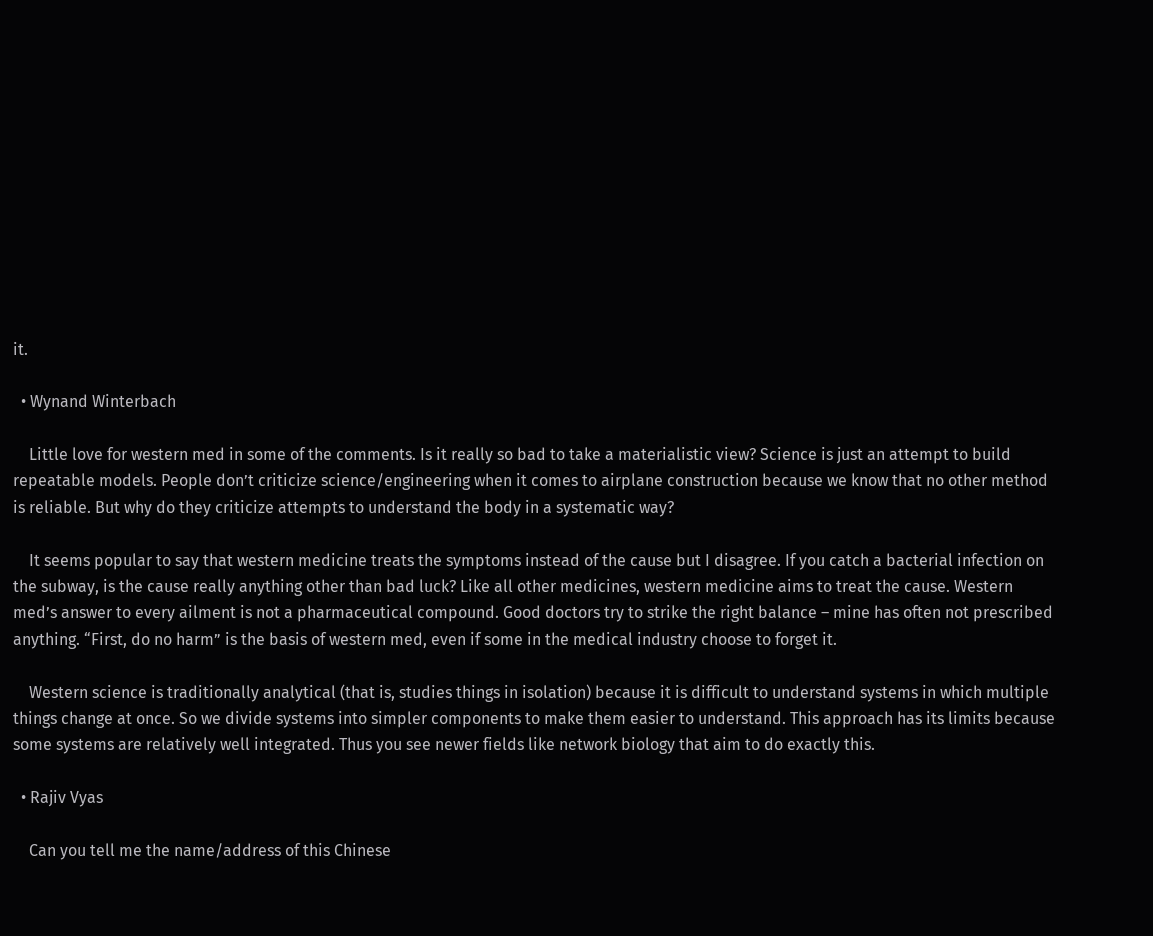it.

  • Wynand Winterbach

    Little love for western med in some of the comments. Is it really so bad to take a materialistic view? Science is just an attempt to build repeatable models. People don’t criticize science/engineering when it comes to airplane construction because we know that no other method is reliable. But why do they criticize attempts to understand the body in a systematic way?

    It seems popular to say that western medicine treats the symptoms instead of the cause but I disagree. If you catch a bacterial infection on the subway, is the cause really anything other than bad luck? Like all other medicines, western medicine aims to treat the cause. Western med’s answer to every ailment is not a pharmaceutical compound. Good doctors try to strike the right balance – mine has often not prescribed anything. “First, do no harm” is the basis of western med, even if some in the medical industry choose to forget it.

    Western science is traditionally analytical (that is, studies things in isolation) because it is difficult to understand systems in which multiple things change at once. So we divide systems into simpler components to make them easier to understand. This approach has its limits because some systems are relatively well integrated. Thus you see newer fields like network biology that aim to do exactly this.

  • Rajiv Vyas

    Can you tell me the name/address of this Chinese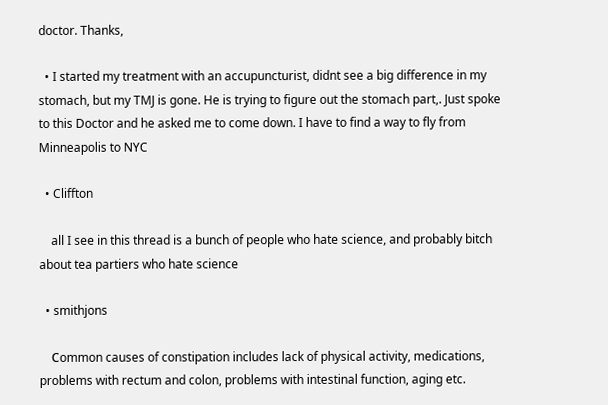doctor. Thanks,

  • I started my treatment with an accupuncturist, didnt see a big difference in my stomach, but my TMJ is gone. He is trying to figure out the stomach part,. Just spoke to this Doctor and he asked me to come down. I have to find a way to fly from Minneapolis to NYC

  • Cliffton

    all I see in this thread is a bunch of people who hate science, and probably bitch about tea partiers who hate science

  • smithjons

    Сommon causes of constipation includes lack of physical activity, medications, problems with rectum and colon, problems with intestinal function, aging etc.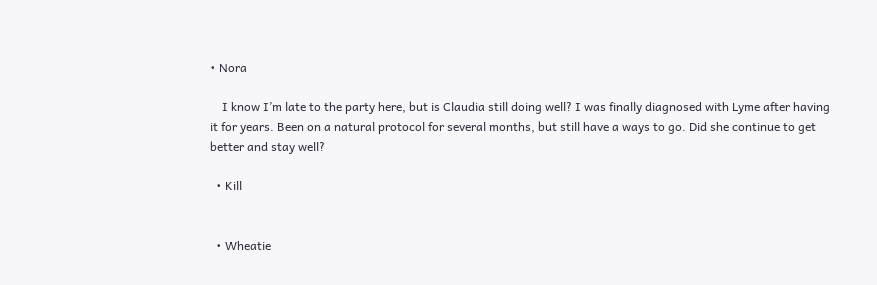• Nora

    I know I’m late to the party here, but is Claudia still doing well? I was finally diagnosed with Lyme after having it for years. Been on a natural protocol for several months, but still have a ways to go. Did she continue to get better and stay well?

  • Kill


  • Wheatie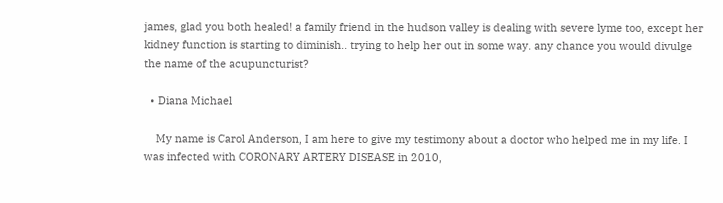james, glad you both healed! a family friend in the hudson valley is dealing with severe lyme too, except her kidney function is starting to diminish.. trying to help her out in some way. any chance you would divulge the name of the acupuncturist?

  • Diana Michael

    My name is Carol Anderson, I am here to give my testimony about a doctor who helped me in my life. I was infected with CORONARY ARTERY DISEASE in 2010,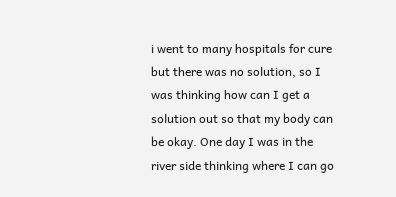i went to many hospitals for cure but there was no solution, so I was thinking how can I get a solution out so that my body can be okay. One day I was in the river side thinking where I can go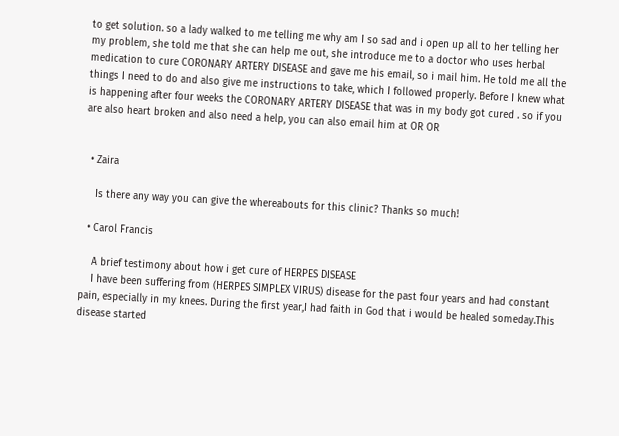to get solution. so a lady walked to me telling me why am I so sad and i open up all to her telling her my problem, she told me that she can help me out, she introduce me to a doctor who uses herbal medication to cure CORONARY ARTERY DISEASE and gave me his email, so i mail him. He told me all the things I need to do and also give me instructions to take, which I followed properly. Before I knew what is happening after four weeks the CORONARY ARTERY DISEASE that was in my body got cured . so if you are also heart broken and also need a help, you can also email him at OR OR


  • Zaira

    Is there any way you can give the whereabouts for this clinic? Thanks so much!

  • Carol Francis

    A brief testimony about how i get cure of HERPES DISEASE
    I have been suffering from (HERPES SIMPLEX VIRUS) disease for the past four years and had constant pain, especially in my knees. During the first year,I had faith in God that i would be healed someday.This disease started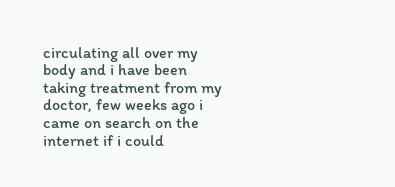circulating all over my body and i have been taking treatment from my doctor, few weeks ago i came on search on the internet if i could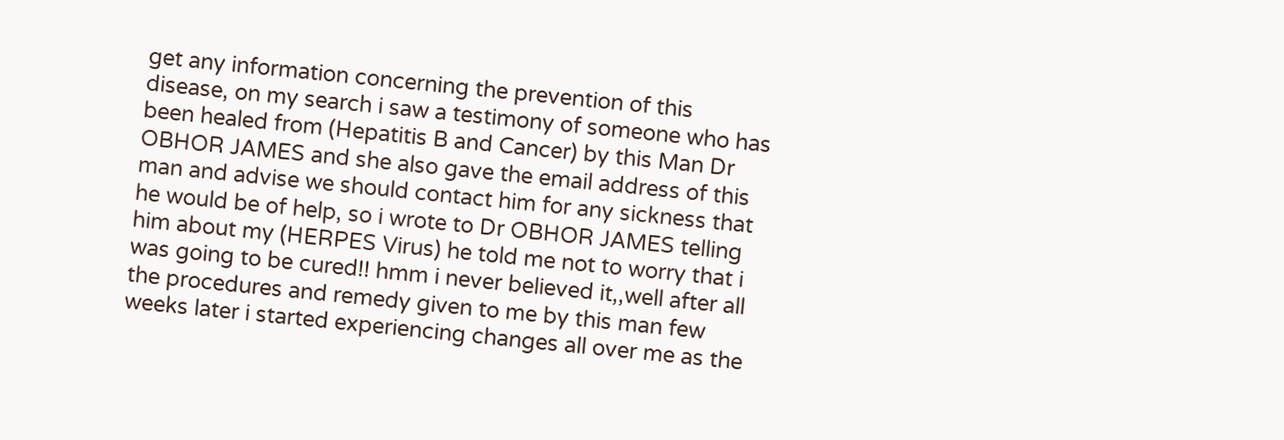get any information concerning the prevention of this disease, on my search i saw a testimony of someone who has been healed from (Hepatitis B and Cancer) by this Man Dr OBHOR JAMES and she also gave the email address of this man and advise we should contact him for any sickness that he would be of help, so i wrote to Dr OBHOR JAMES telling him about my (HERPES Virus) he told me not to worry that i was going to be cured!! hmm i never believed it,,well after all the procedures and remedy given to me by this man few weeks later i started experiencing changes all over me as the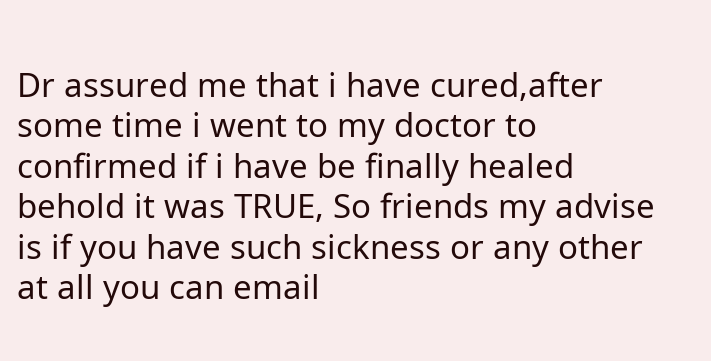Dr assured me that i have cured,after some time i went to my doctor to confirmed if i have be finally healed behold it was TRUE, So friends my advise is if you have such sickness or any other at all you can email